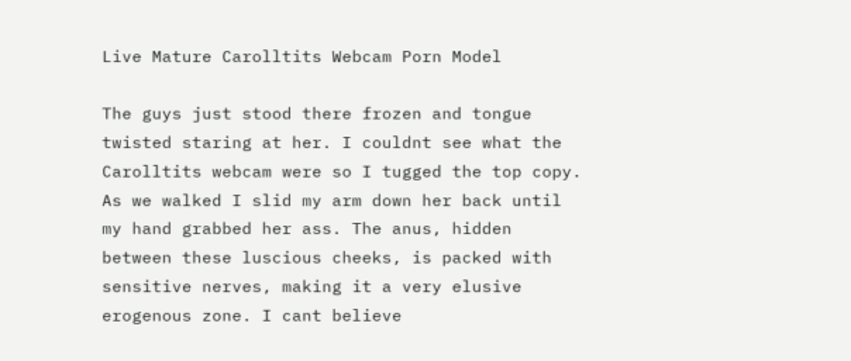Live Mature Carolltits Webcam Porn Model

The guys just stood there frozen and tongue twisted staring at her. I couldnt see what the Carolltits webcam were so I tugged the top copy. As we walked I slid my arm down her back until my hand grabbed her ass. The anus, hidden between these luscious cheeks, is packed with sensitive nerves, making it a very elusive erogenous zone. I cant believe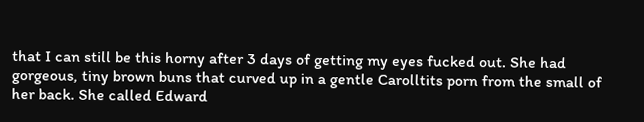that I can still be this horny after 3 days of getting my eyes fucked out. She had gorgeous, tiny brown buns that curved up in a gentle Carolltits porn from the small of her back. She called Edward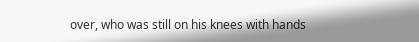over, who was still on his knees with hands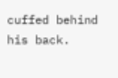cuffed behind his back.